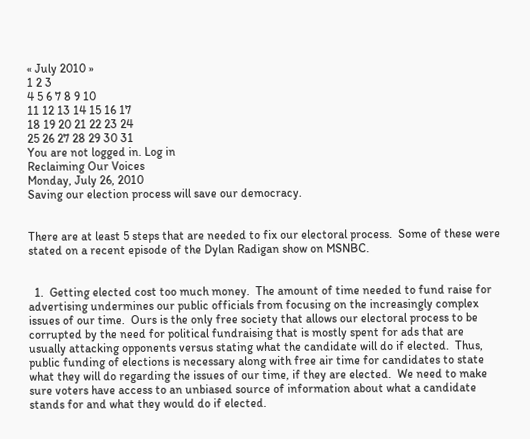« July 2010 »
1 2 3
4 5 6 7 8 9 10
11 12 13 14 15 16 17
18 19 20 21 22 23 24
25 26 27 28 29 30 31
You are not logged in. Log in
Reclaiming Our Voices
Monday, July 26, 2010
Saving our election process will save our democracy.


There are at least 5 steps that are needed to fix our electoral process.  Some of these were stated on a recent episode of the Dylan Radigan show on MSNBC.


  1.  Getting elected cost too much money.  The amount of time needed to fund raise for advertising undermines our public officials from focusing on the increasingly complex issues of our time.  Ours is the only free society that allows our electoral process to be corrupted by the need for political fundraising that is mostly spent for ads that are usually attacking opponents versus stating what the candidate will do if elected.  Thus, public funding of elections is necessary along with free air time for candidates to state what they will do regarding the issues of our time, if they are elected.  We need to make sure voters have access to an unbiased source of information about what a candidate stands for and what they would do if elected.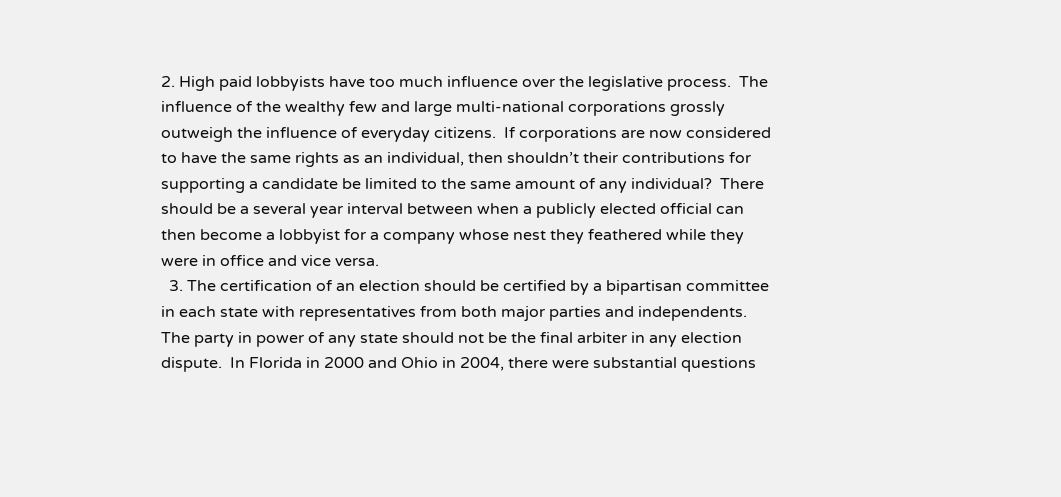2. High paid lobbyists have too much influence over the legislative process.  The influence of the wealthy few and large multi-national corporations grossly outweigh the influence of everyday citizens.  If corporations are now considered to have the same rights as an individual, then shouldn’t their contributions for supporting a candidate be limited to the same amount of any individual?  There should be a several year interval between when a publicly elected official can then become a lobbyist for a company whose nest they feathered while they were in office and vice versa.
  3. The certification of an election should be certified by a bipartisan committee in each state with representatives from both major parties and independents.  The party in power of any state should not be the final arbiter in any election dispute.  In Florida in 2000 and Ohio in 2004, there were substantial questions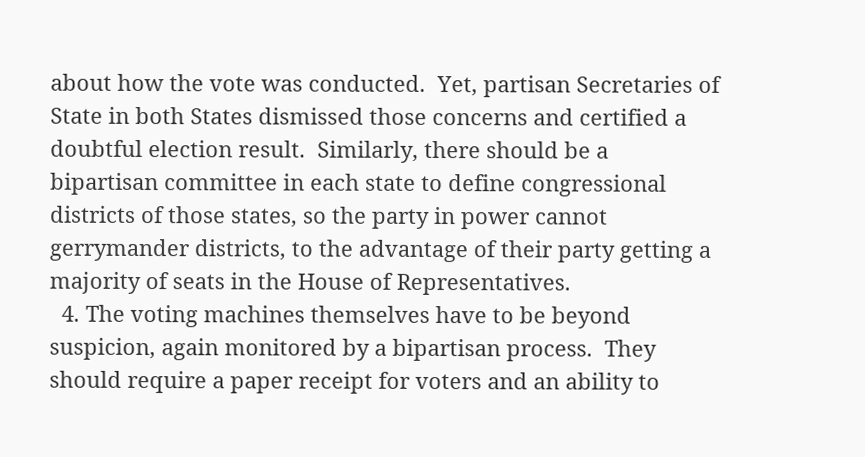about how the vote was conducted.  Yet, partisan Secretaries of State in both States dismissed those concerns and certified a doubtful election result.  Similarly, there should be a bipartisan committee in each state to define congressional districts of those states, so the party in power cannot  gerrymander districts, to the advantage of their party getting a majority of seats in the House of Representatives.
  4. The voting machines themselves have to be beyond suspicion, again monitored by a bipartisan process.  They should require a paper receipt for voters and an ability to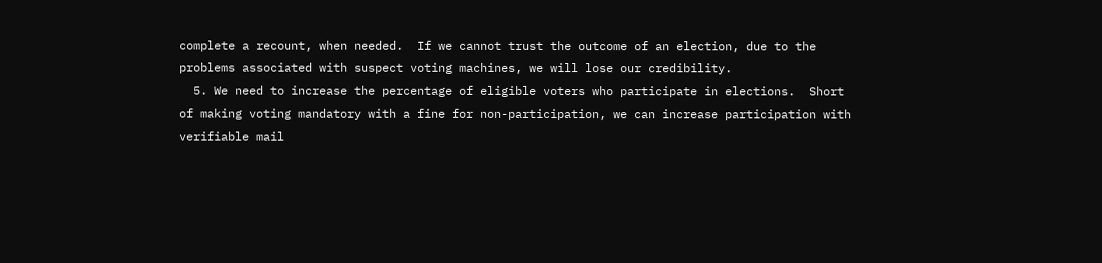complete a recount, when needed.  If we cannot trust the outcome of an election, due to the problems associated with suspect voting machines, we will lose our credibility.
  5. We need to increase the percentage of eligible voters who participate in elections.  Short of making voting mandatory with a fine for non-participation, we can increase participation with verifiable mail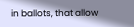in ballots, that allow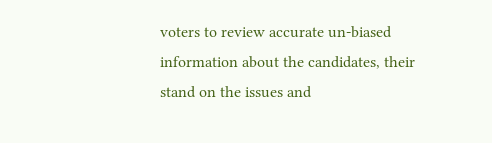voters to review accurate un-biased information about the candidates, their stand on the issues and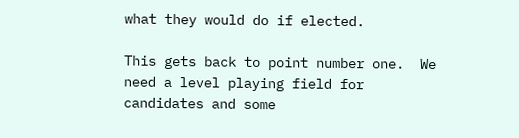what they would do if elected.

This gets back to point number one.  We need a level playing field for candidates and some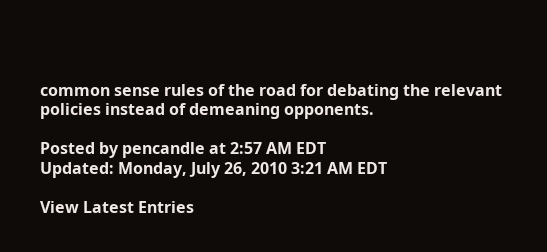common sense rules of the road for debating the relevant policies instead of demeaning opponents.

Posted by pencandle at 2:57 AM EDT
Updated: Monday, July 26, 2010 3:21 AM EDT

View Latest Entries